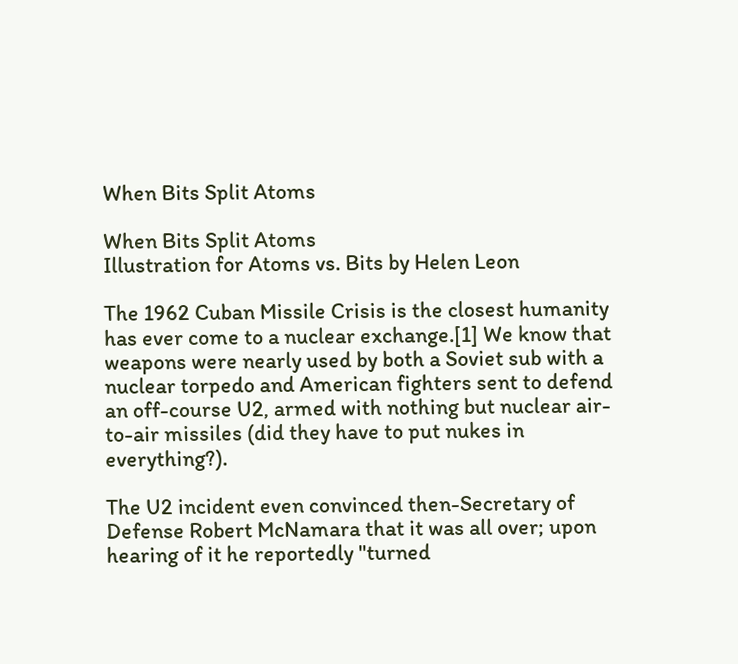When Bits Split Atoms

When Bits Split Atoms
Illustration for Atoms vs. Bits by Helen Leon

The 1962 Cuban Missile Crisis is the closest humanity has ever come to a nuclear exchange.[1] We know that weapons were nearly used by both a Soviet sub with a nuclear torpedo and American fighters sent to defend an off-course U2, armed with nothing but nuclear air-to-air missiles (did they have to put nukes in everything?).

The U2 incident even convinced then-Secretary of Defense Robert McNamara that it was all over; upon hearing of it he reportedly "turned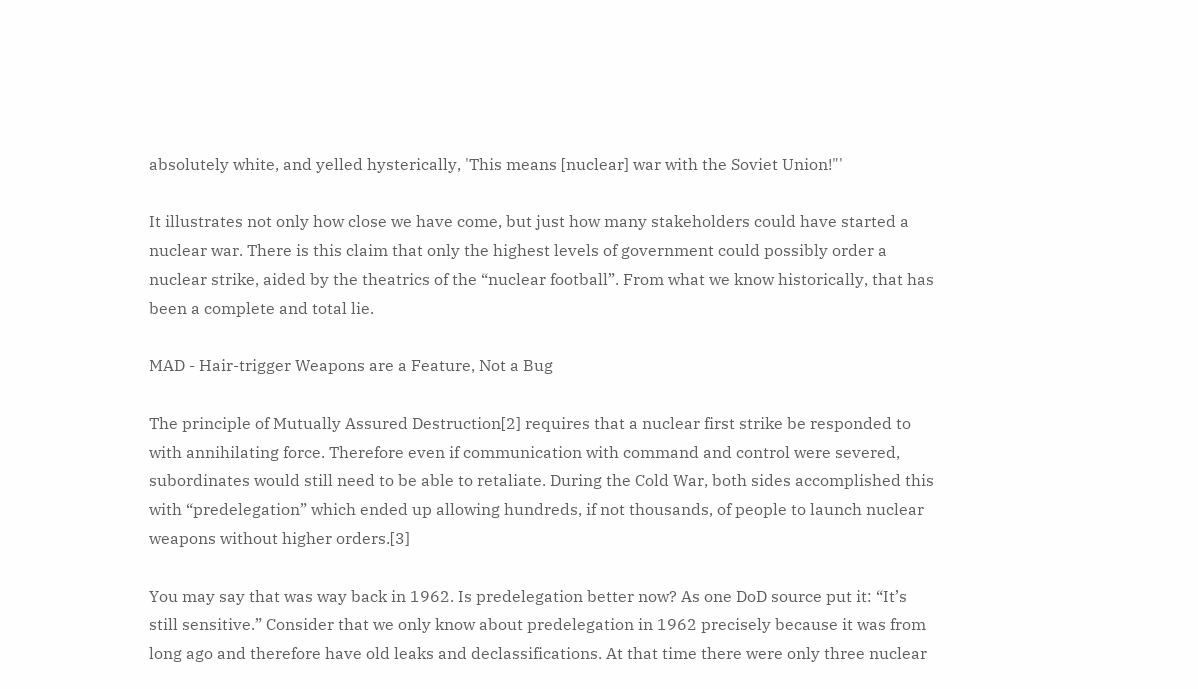absolutely white, and yelled hysterically, 'This means [nuclear] war with the Soviet Union!"'

It illustrates not only how close we have come, but just how many stakeholders could have started a nuclear war. There is this claim that only the highest levels of government could possibly order a nuclear strike, aided by the theatrics of the “nuclear football”. From what we know historically, that has been a complete and total lie.

MAD - Hair-trigger Weapons are a Feature, Not a Bug

The principle of Mutually Assured Destruction[2] requires that a nuclear first strike be responded to with annihilating force. Therefore even if communication with command and control were severed, subordinates would still need to be able to retaliate. During the Cold War, both sides accomplished this with “predelegation” which ended up allowing hundreds, if not thousands, of people to launch nuclear weapons without higher orders.[3]

You may say that was way back in 1962. Is predelegation better now? As one DoD source put it: “It’s still sensitive.” Consider that we only know about predelegation in 1962 precisely because it was from long ago and therefore have old leaks and declassifications. At that time there were only three nuclear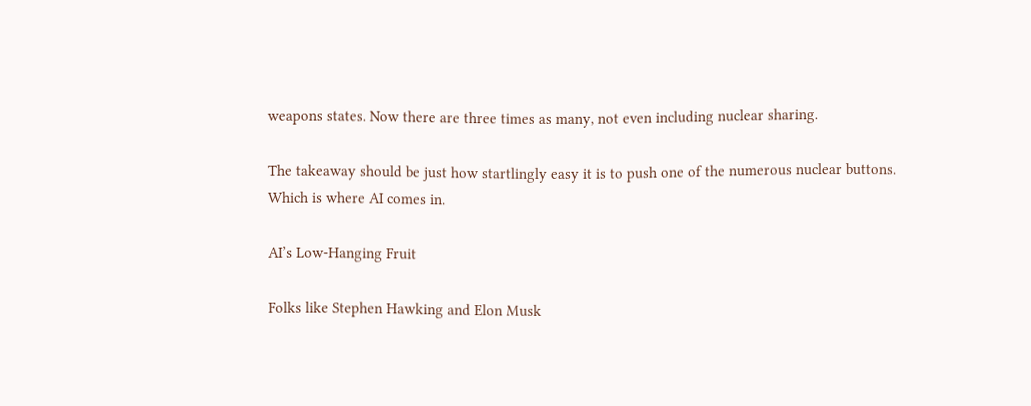weapons states. Now there are three times as many, not even including nuclear sharing.

The takeaway should be just how startlingly easy it is to push one of the numerous nuclear buttons. Which is where AI comes in.

AI’s Low-Hanging Fruit

Folks like Stephen Hawking and Elon Musk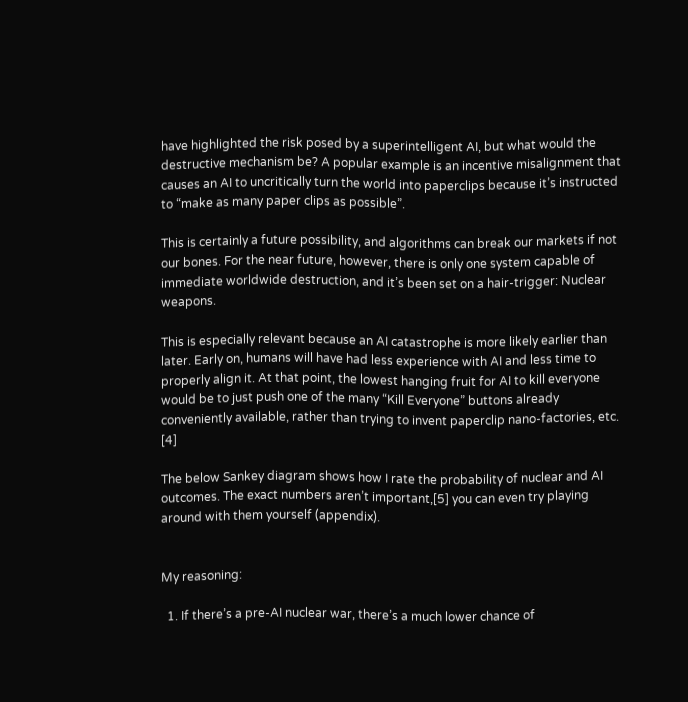have highlighted the risk posed by a superintelligent AI, but what would the destructive mechanism be? A popular example is an incentive misalignment that causes an AI to uncritically turn the world into paperclips because it’s instructed to “make as many paper clips as possible”.

This is certainly a future possibility, and algorithms can break our markets if not our bones. For the near future, however, there is only one system capable of immediate worldwide destruction, and it’s been set on a hair-trigger: Nuclear weapons.

This is especially relevant because an AI catastrophe is more likely earlier than later. Early on, humans will have had less experience with AI and less time to properly align it. At that point, the lowest hanging fruit for AI to kill everyone would be to just push one of the many “Kill Everyone” buttons already conveniently available, rather than trying to invent paperclip nano-factories, etc. [4]

The below Sankey diagram shows how I rate the probability of nuclear and AI outcomes. The exact numbers aren’t important,[5] you can even try playing around with them yourself (appendix).


My reasoning:

  1. If there’s a pre-AI nuclear war, there’s a much lower chance of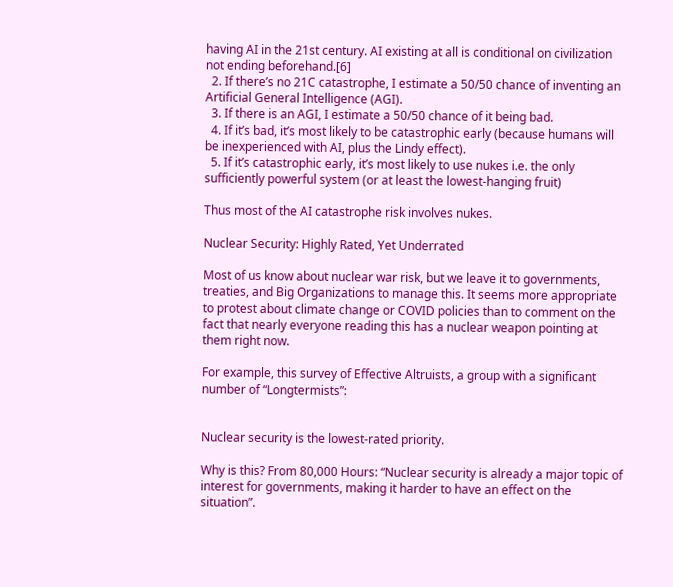having AI in the 21st century. AI existing at all is conditional on civilization not ending beforehand.[6]
  2. If there’s no 21C catastrophe, I estimate a 50/50 chance of inventing an Artificial General Intelligence (AGI).
  3. If there is an AGI, I estimate a 50/50 chance of it being bad.
  4. If it’s bad, it’s most likely to be catastrophic early (because humans will be inexperienced with AI, plus the Lindy effect).
  5. If it’s catastrophic early, it’s most likely to use nukes i.e. the only sufficiently powerful system (or at least the lowest-hanging fruit)

Thus most of the AI catastrophe risk involves nukes.

Nuclear Security: Highly Rated, Yet Underrated

Most of us know about nuclear war risk, but we leave it to governments, treaties, and Big Organizations to manage this. It seems more appropriate to protest about climate change or COVID policies than to comment on the fact that nearly everyone reading this has a nuclear weapon pointing at them right now.

For example, this survey of Effective Altruists, a group with a significant number of “Longtermists”:


Nuclear security is the lowest-rated priority.

Why is this? From 80,000 Hours: “Nuclear security is already a major topic of interest for governments, making it harder to have an effect on the situation”.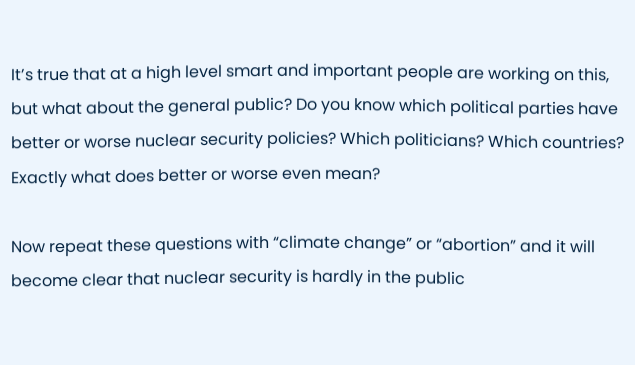It’s true that at a high level smart and important people are working on this, but what about the general public? Do you know which political parties have better or worse nuclear security policies? Which politicians? Which countries? Exactly what does better or worse even mean?

Now repeat these questions with “climate change” or “abortion” and it will become clear that nuclear security is hardly in the public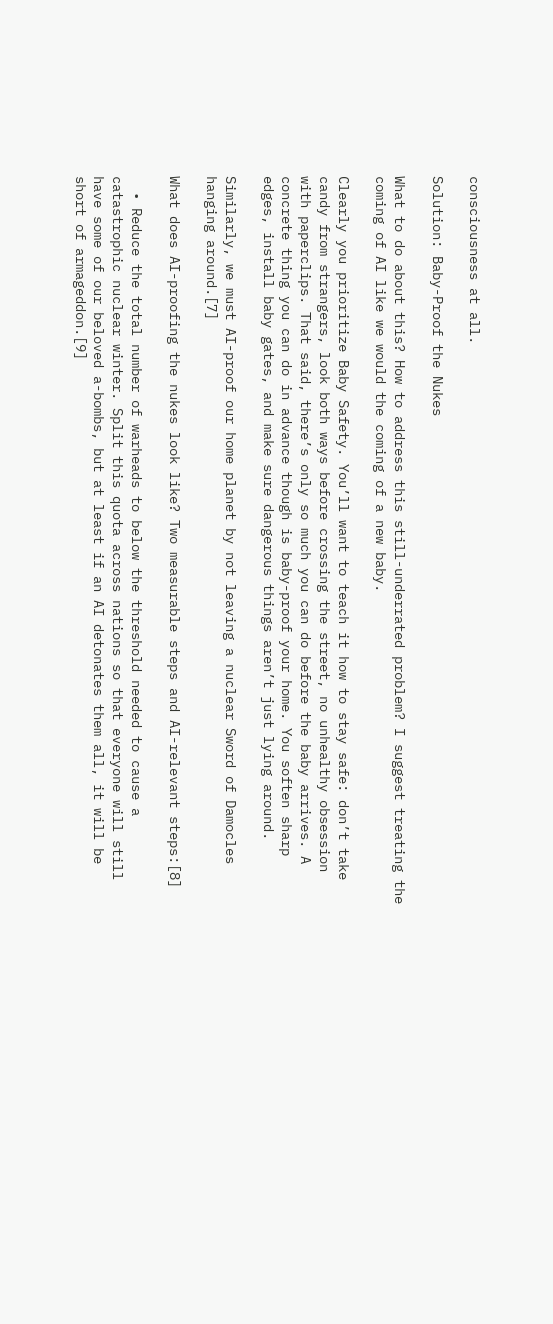consciousness at all.

Solution: Baby-Proof the Nukes

What to do about this? How to address this still-underrated problem? I suggest treating the coming of AI like we would the coming of a new baby.

Clearly you prioritize Baby Safety. You’ll want to teach it how to stay safe: don’t take candy from strangers, look both ways before crossing the street, no unhealthy obsession with paperclips. That said, there’s only so much you can do before the baby arrives. A concrete thing you can do in advance though is baby-proof your home. You soften sharp edges, install baby gates, and make sure dangerous things aren’t just lying around.

Similarly, we must AI-proof our home planet by not leaving a nuclear Sword of Damocles hanging around.[7]

What does AI-proofing the nukes look like? Two measurable steps and AI-relevant steps:[8]

  • Reduce the total number of warheads to below the threshold needed to cause a catastrophic nuclear winter. Split this quota across nations so that everyone will still have some of our beloved a-bombs, but at least if an AI detonates them all, it will be short of armageddon.[9]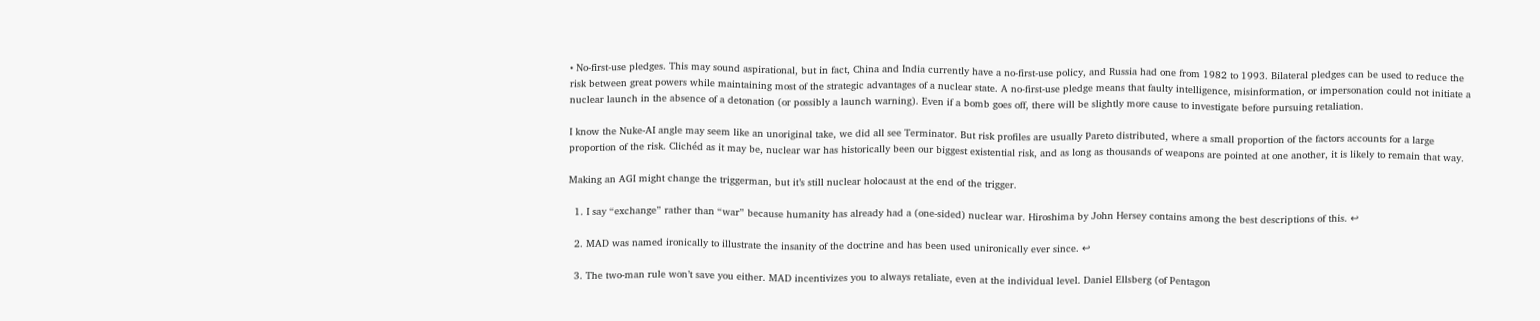• No-first-use pledges. This may sound aspirational, but in fact, China and India currently have a no-first-use policy, and Russia had one from 1982 to 1993. Bilateral pledges can be used to reduce the risk between great powers while maintaining most of the strategic advantages of a nuclear state. A no-first-use pledge means that faulty intelligence, misinformation, or impersonation could not initiate a nuclear launch in the absence of a detonation (or possibly a launch warning). Even if a bomb goes off, there will be slightly more cause to investigate before pursuing retaliation.

I know the Nuke-AI angle may seem like an unoriginal take, we did all see Terminator. But risk profiles are usually Pareto distributed, where a small proportion of the factors accounts for a large proportion of the risk. Clichéd as it may be, nuclear war has historically been our biggest existential risk, and as long as thousands of weapons are pointed at one another, it is likely to remain that way.

Making an AGI might change the triggerman, but it’s still nuclear holocaust at the end of the trigger.

  1. I say “exchange” rather than “war” because humanity has already had a (one-sided) nuclear war. Hiroshima by John Hersey contains among the best descriptions of this. ↩

  2. MAD was named ironically to illustrate the insanity of the doctrine and has been used unironically ever since. ↩

  3. The two-man rule won’t save you either. MAD incentivizes you to always retaliate, even at the individual level. Daniel Ellsberg (of Pentagon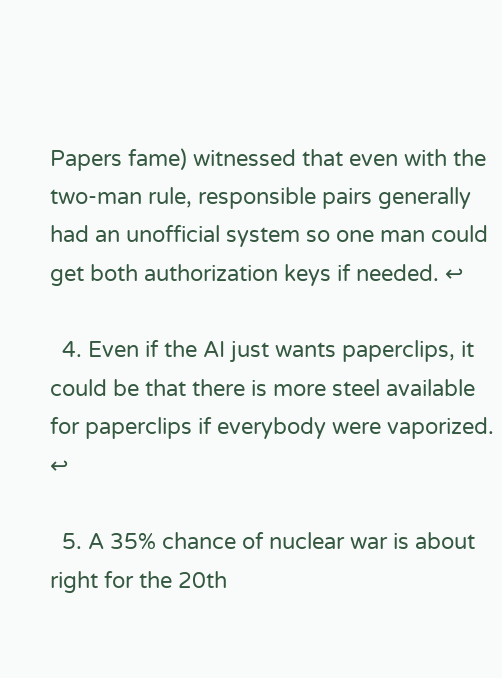Papers fame) witnessed that even with the two-man rule, responsible pairs generally had an unofficial system so one man could get both authorization keys if needed. ↩

  4. Even if the AI just wants paperclips, it could be that there is more steel available for paperclips if everybody were vaporized. ↩

  5. A 35% chance of nuclear war is about right for the 20th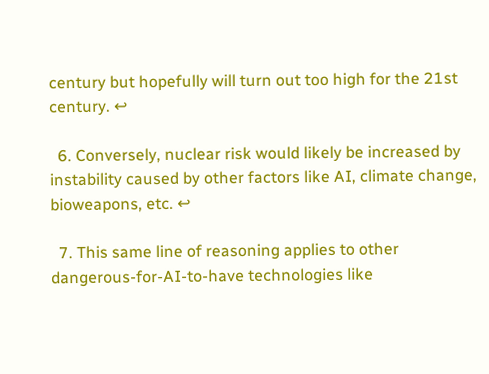century but hopefully will turn out too high for the 21st century. ↩

  6. Conversely, nuclear risk would likely be increased by instability caused by other factors like AI, climate change, bioweapons, etc. ↩

  7. This same line of reasoning applies to other dangerous-for-AI-to-have technologies like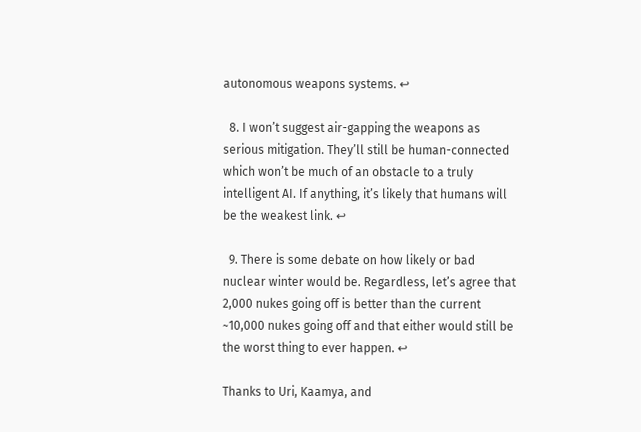autonomous weapons systems. ↩

  8. I won’t suggest air-gapping the weapons as serious mitigation. They’ll still be human-connected which won’t be much of an obstacle to a truly intelligent AI. If anything, it’s likely that humans will be the weakest link. ↩

  9. There is some debate on how likely or bad nuclear winter would be. Regardless, let’s agree that 2,000 nukes going off is better than the current ~10,000 nukes going off and that either would still be the worst thing to ever happen. ↩

Thanks to Uri, Kaamya, and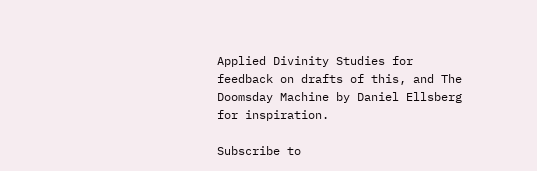Applied Divinity Studies for feedback on drafts of this, and The Doomsday Machine by Daniel Ellsberg for inspiration.

Subscribe to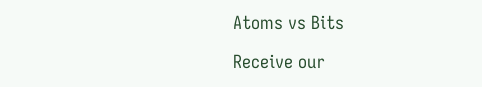Atoms vs Bits

Receive our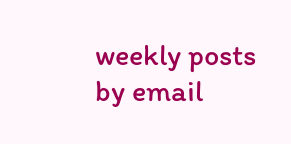weekly posts by email